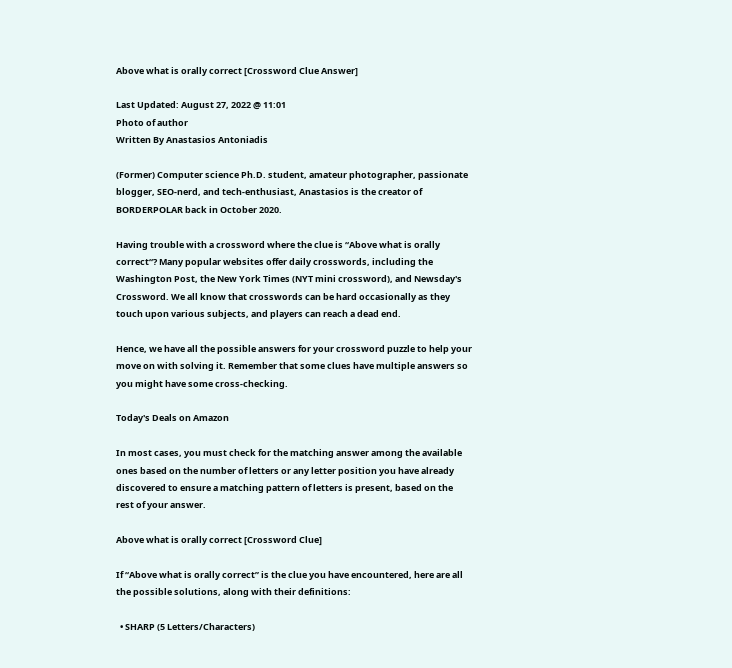Above what is orally correct [Crossword Clue Answer]

Last Updated: August 27, 2022 @ 11:01
Photo of author
Written By Anastasios Antoniadis

(Former) Computer science Ph.D. student, amateur photographer, passionate blogger, SEO-nerd, and tech-enthusiast, Anastasios is the creator of BORDERPOLAR back in October 2020.

Having trouble with a crossword where the clue is “Above what is orally correct“? Many popular websites offer daily crosswords, including the Washington Post, the New York Times (NYT mini crossword), and Newsday's Crossword. We all know that crosswords can be hard occasionally as they touch upon various subjects, and players can reach a dead end.

Hence, we have all the possible answers for your crossword puzzle to help your move on with solving it. Remember that some clues have multiple answers so you might have some cross-checking.

Today's Deals on Amazon

In most cases, you must check for the matching answer among the available ones based on the number of letters or any letter position you have already discovered to ensure a matching pattern of letters is present, based on the rest of your answer.

Above what is orally correct [Crossword Clue]

If “Above what is orally correct” is the clue you have encountered, here are all the possible solutions, along with their definitions:

  • SHARP (5 Letters/Characters)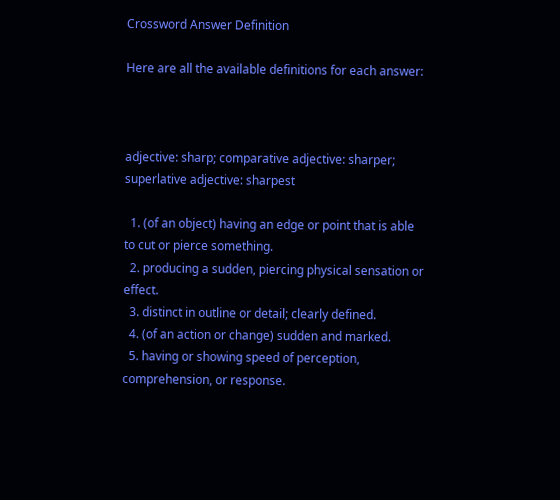Crossword Answer Definition

Here are all the available definitions for each answer:



adjective: sharp; comparative adjective: sharper; superlative adjective: sharpest

  1. (of an object) having an edge or point that is able to cut or pierce something.
  2. producing a sudden, piercing physical sensation or effect.
  3. distinct in outline or detail; clearly defined.
  4. (of an action or change) sudden and marked.
  5. having or showing speed of perception, comprehension, or response.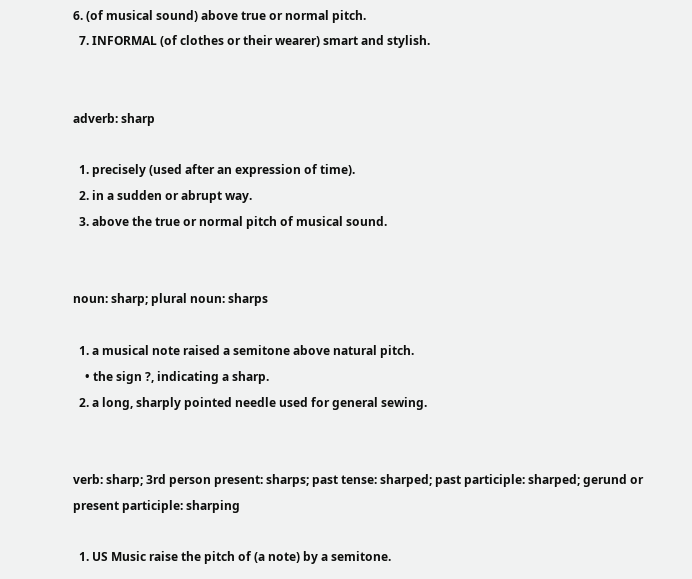6. (of musical sound) above true or normal pitch.
  7. INFORMAL (of clothes or their wearer) smart and stylish.


adverb: sharp

  1. precisely (used after an expression of time).
  2. in a sudden or abrupt way.
  3. above the true or normal pitch of musical sound.


noun: sharp; plural noun: sharps

  1. a musical note raised a semitone above natural pitch.
    • the sign ?, indicating a sharp.
  2. a long, sharply pointed needle used for general sewing.


verb: sharp; 3rd person present: sharps; past tense: sharped; past participle: sharped; gerund or present participle: sharping

  1. US Music raise the pitch of (a note) by a semitone.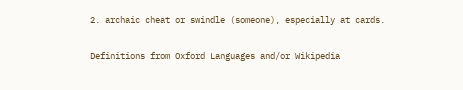2. archaic cheat or swindle (someone), especially at cards.

Definitions from Oxford Languages and/or Wikipedia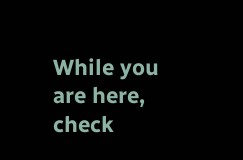While you are here, check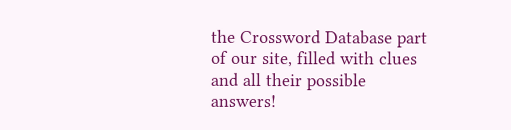the Crossword Database part of our site, filled with clues and all their possible answers!